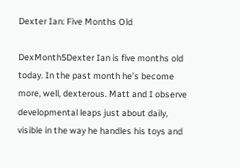Dexter Ian: Five Months Old

DexMonth5Dexter Ian is five months old today. In the past month he’s become more, well, dexterous. Matt and I observe developmental leaps just about daily, visible in the way he handles his toys and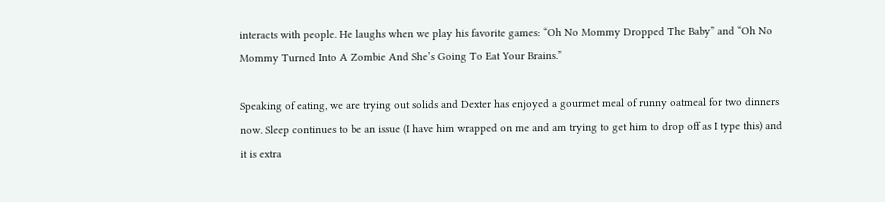interacts with people. He laughs when we play his favorite games: “Oh No Mommy Dropped The Baby” and “Oh No Mommy Turned Into A Zombie And She’s Going To Eat Your Brains.”

Speaking of eating, we are trying out solids and Dexter has enjoyed a gourmet meal of runny oatmeal for two dinners now. Sleep continues to be an issue (I have him wrapped on me and am trying to get him to drop off as I type this) and it is extra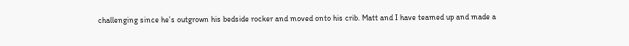challenging since he’s outgrown his bedside rocker and moved onto his crib. Matt and I have teamed up and made a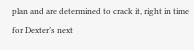plan and are determined to crack it, right in time for Dexter’s next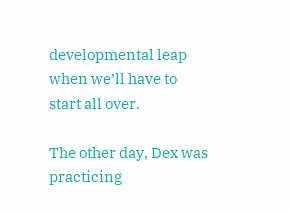developmental leap when we’ll have to start all over.

The other day, Dex was practicing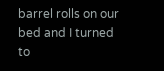barrel rolls on our bed and I turned to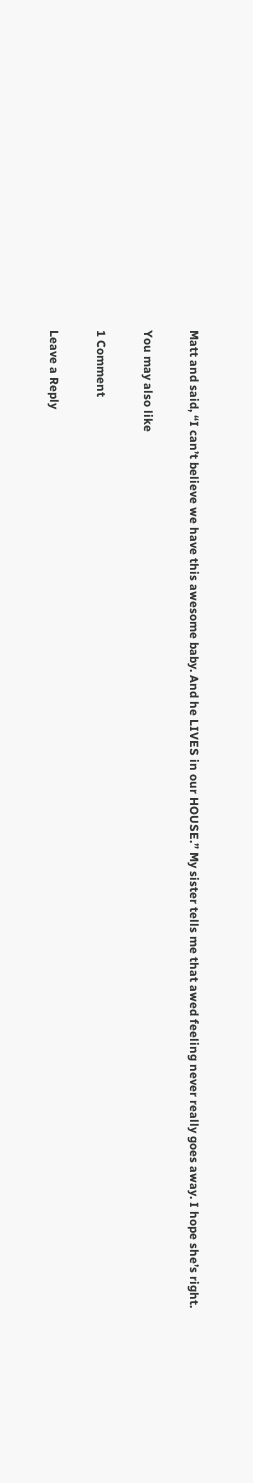Matt and said, “I can’t believe we have this awesome baby. And he LIVES in our HOUSE.” My sister tells me that awed feeling never really goes away. I hope she’s right.

You may also like

1 Comment

Leave a Reply